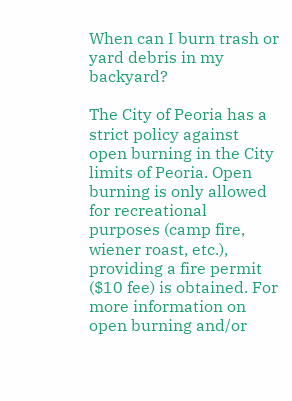When can I burn trash or yard debris in my backyard?

The City of Peoria has a strict policy against open burning in the City limits of Peoria. Open burning is only allowed for recreational purposes (camp fire, wiener roast, etc.), providing a fire permit ($10 fee) is obtained. For more information on open burning and/or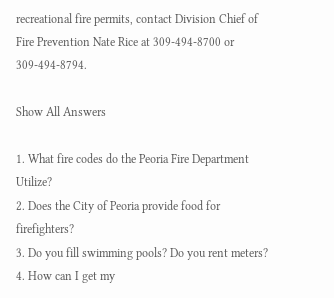recreational fire permits, contact Division Chief of Fire Prevention Nate Rice at 309-494-8700 or 309-494-8794.

Show All Answers

1. What fire codes do the Peoria Fire Department Utilize?
2. Does the City of Peoria provide food for firefighters?
3. Do you fill swimming pools? Do you rent meters?
4. How can I get my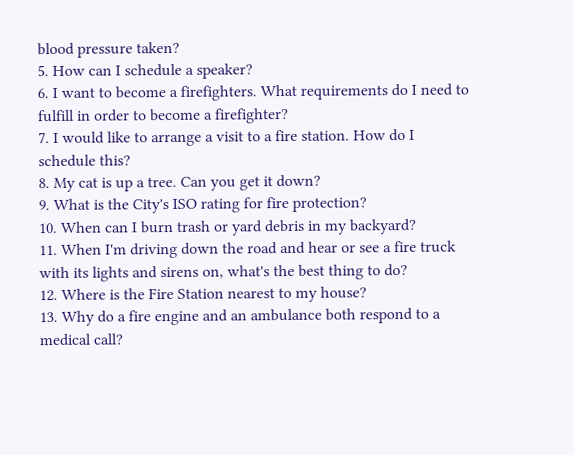blood pressure taken?
5. How can I schedule a speaker?
6. I want to become a firefighters. What requirements do I need to fulfill in order to become a firefighter?
7. I would like to arrange a visit to a fire station. How do I schedule this?
8. My cat is up a tree. Can you get it down?
9. What is the City's ISO rating for fire protection?
10. When can I burn trash or yard debris in my backyard?
11. When I'm driving down the road and hear or see a fire truck with its lights and sirens on, what's the best thing to do?
12. Where is the Fire Station nearest to my house?
13. Why do a fire engine and an ambulance both respond to a medical call?